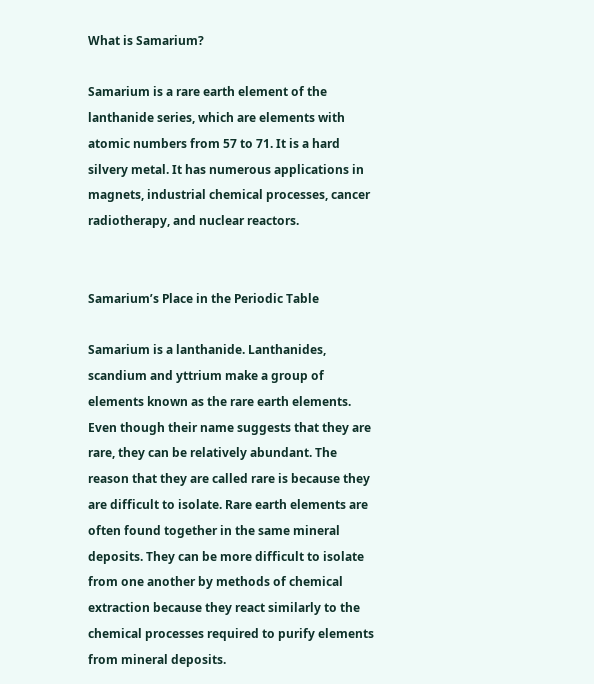What is Samarium?

Samarium is a rare earth element of the lanthanide series, which are elements with atomic numbers from 57 to 71. It is a hard silvery metal. It has numerous applications in magnets, industrial chemical processes, cancer radiotherapy, and nuclear reactors.


Samarium’s Place in the Periodic Table

Samarium is a lanthanide. Lanthanides, scandium and yttrium make a group of elements known as the rare earth elements. Even though their name suggests that they are rare, they can be relatively abundant. The reason that they are called rare is because they are difficult to isolate. Rare earth elements are often found together in the same mineral deposits. They can be more difficult to isolate from one another by methods of chemical extraction because they react similarly to the chemical processes required to purify elements from mineral deposits.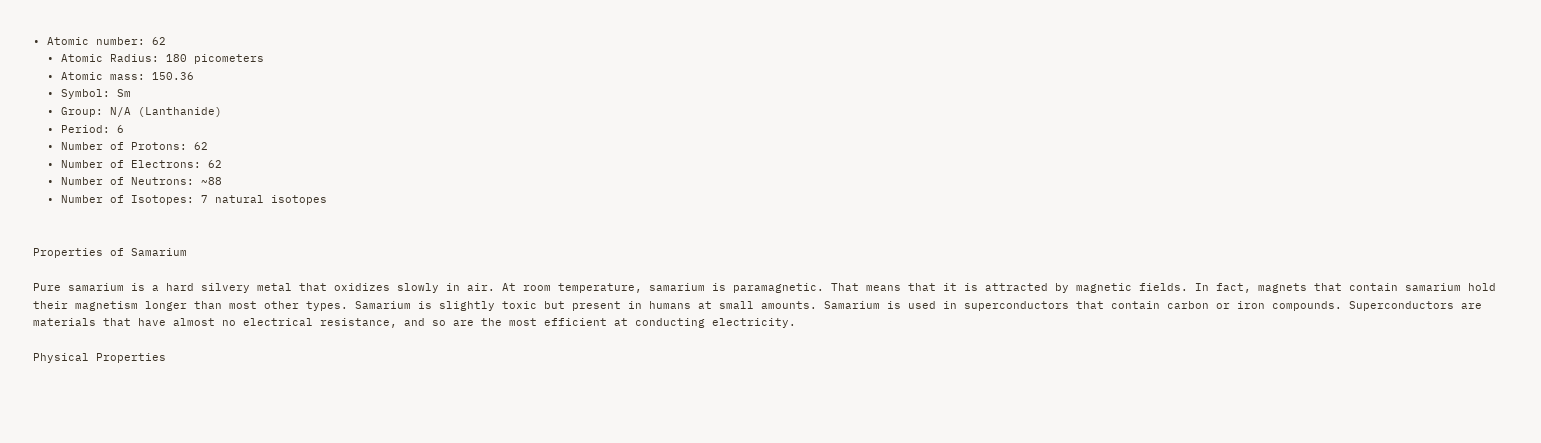• Atomic number: 62
  • Atomic Radius: 180 picometers
  • Atomic mass: 150.36
  • Symbol: Sm
  • Group: N/A (Lanthanide)
  • Period: 6
  • Number of Protons: 62
  • Number of Electrons: 62
  • Number of Neutrons: ~88
  • Number of Isotopes: 7 natural isotopes


Properties of Samarium

Pure samarium is a hard silvery metal that oxidizes slowly in air. At room temperature, samarium is paramagnetic. That means that it is attracted by magnetic fields. In fact, magnets that contain samarium hold their magnetism longer than most other types. Samarium is slightly toxic but present in humans at small amounts. Samarium is used in superconductors that contain carbon or iron compounds. Superconductors are materials that have almost no electrical resistance, and so are the most efficient at conducting electricity.

Physical Properties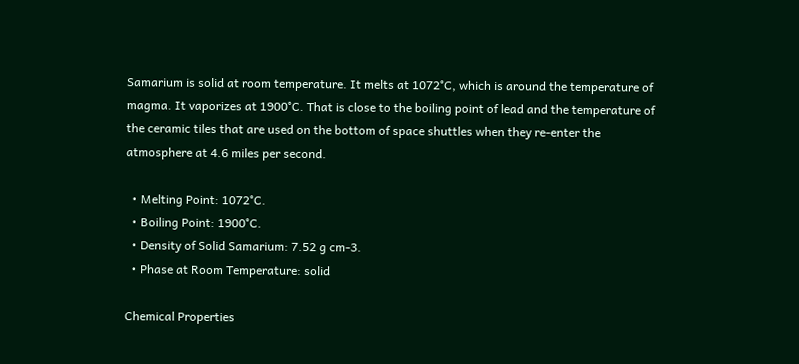Samarium is solid at room temperature. It melts at 1072°C, which is around the temperature of magma. It vaporizes at 1900°C. That is close to the boiling point of lead and the temperature of the ceramic tiles that are used on the bottom of space shuttles when they re-enter the atmosphere at 4.6 miles per second.

  • Melting Point: 1072°C.
  • Boiling Point: 1900°C.
  • Density of Solid Samarium: 7.52 g cm-3.
  • Phase at Room Temperature: solid

Chemical Properties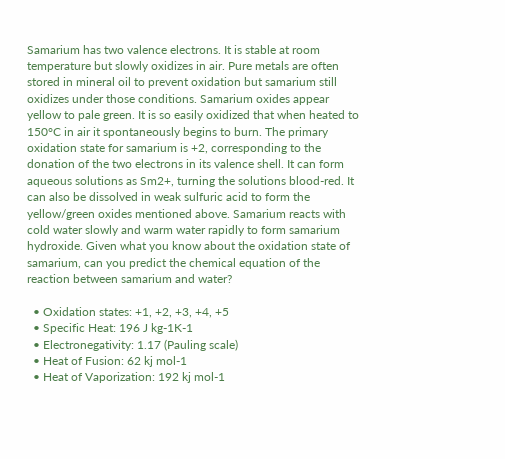Samarium has two valence electrons. It is stable at room temperature but slowly oxidizes in air. Pure metals are often stored in mineral oil to prevent oxidation but samarium still oxidizes under those conditions. Samarium oxides appear yellow to pale green. It is so easily oxidized that when heated to 150°C in air it spontaneously begins to burn. The primary oxidation state for samarium is +2, corresponding to the donation of the two electrons in its valence shell. It can form aqueous solutions as Sm2+, turning the solutions blood-red. It can also be dissolved in weak sulfuric acid to form the yellow/green oxides mentioned above. Samarium reacts with cold water slowly and warm water rapidly to form samarium hydroxide. Given what you know about the oxidation state of samarium, can you predict the chemical equation of the reaction between samarium and water?

  • Oxidation states: +1, +2, +3, +4, +5
  • Specific Heat: 196 J kg-1K-1
  • Electronegativity: 1.17 (Pauling scale)
  • Heat of Fusion: 62 kj mol-1
  • Heat of Vaporization: 192 kj mol-1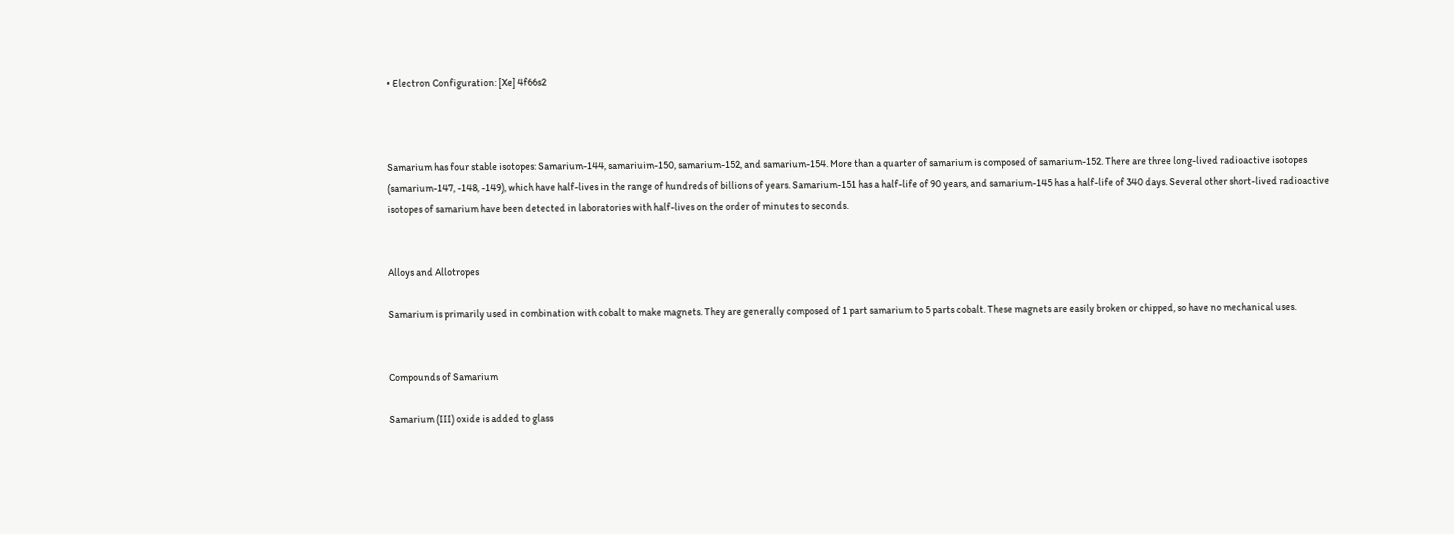• Electron Configuration: [Xe] 4f66s2



Samarium has four stable isotopes: Samarium-144, samariuim-150, samarium-152, and samarium-154. More than a quarter of samarium is composed of samarium-152. There are three long-lived radioactive isotopes (samarium-147, -148, -149), which have half-lives in the range of hundreds of billions of years. Samarium-151 has a half-life of 90 years, and samarium-145 has a half-life of 340 days. Several other short-lived radioactive isotopes of samarium have been detected in laboratories with half-lives on the order of minutes to seconds.


Alloys and Allotropes

Samarium is primarily used in combination with cobalt to make magnets. They are generally composed of 1 part samarium to 5 parts cobalt. These magnets are easily broken or chipped, so have no mechanical uses.


Compounds of Samarium

Samarium (III) oxide is added to glass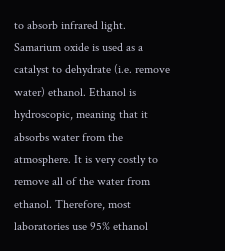to absorb infrared light. Samarium oxide is used as a catalyst to dehydrate (i.e. remove water) ethanol. Ethanol is hydroscopic, meaning that it absorbs water from the atmosphere. It is very costly to remove all of the water from ethanol. Therefore, most laboratories use 95% ethanol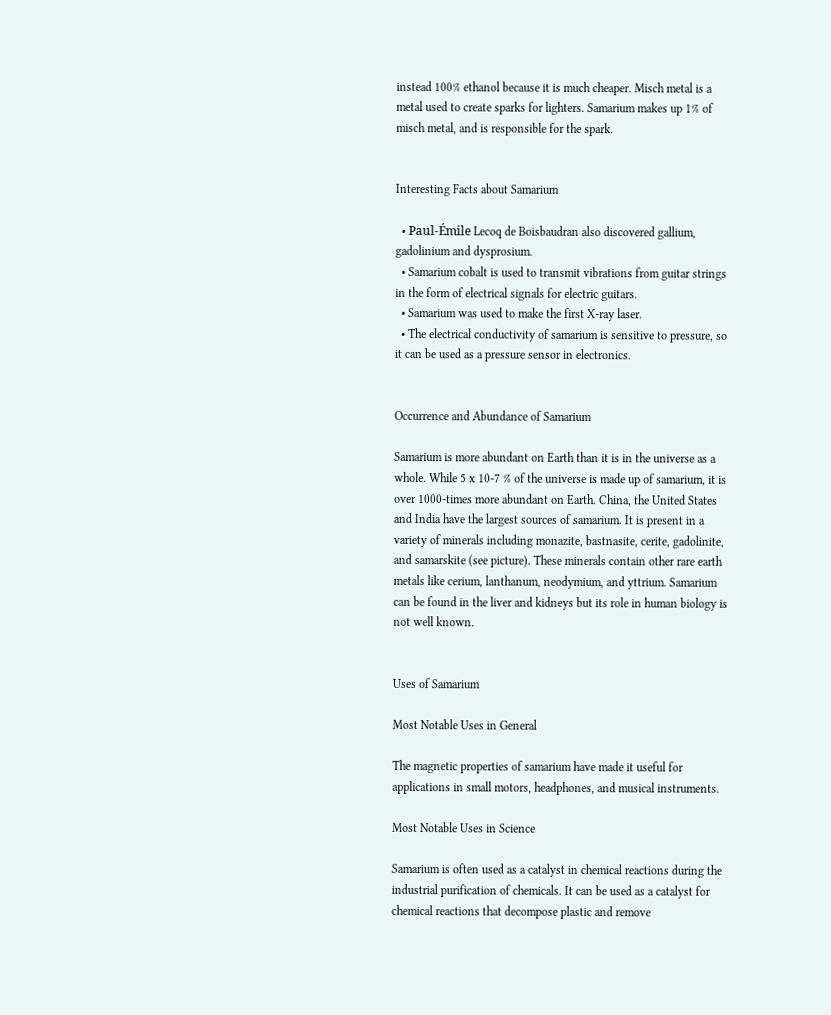instead 100% ethanol because it is much cheaper. Misch metal is a metal used to create sparks for lighters. Samarium makes up 1% of misch metal, and is responsible for the spark.


Interesting Facts about Samarium

  • Paul-Émile Lecoq de Boisbaudran also discovered gallium, gadolinium and dysprosium.
  • Samarium cobalt is used to transmit vibrations from guitar strings in the form of electrical signals for electric guitars.
  • Samarium was used to make the first X-ray laser.
  • The electrical conductivity of samarium is sensitive to pressure, so it can be used as a pressure sensor in electronics.


Occurrence and Abundance of Samarium

Samarium is more abundant on Earth than it is in the universe as a whole. While 5 x 10-7 % of the universe is made up of samarium, it is over 1000-times more abundant on Earth. China, the United States and India have the largest sources of samarium. It is present in a variety of minerals including monazite, bastnasite, cerite, gadolinite, and samarskite (see picture). These minerals contain other rare earth metals like cerium, lanthanum, neodymium, and yttrium. Samarium can be found in the liver and kidneys but its role in human biology is not well known.


Uses of Samarium

Most Notable Uses in General

The magnetic properties of samarium have made it useful for applications in small motors, headphones, and musical instruments.

Most Notable Uses in Science

Samarium is often used as a catalyst in chemical reactions during the industrial purification of chemicals. It can be used as a catalyst for chemical reactions that decompose plastic and remove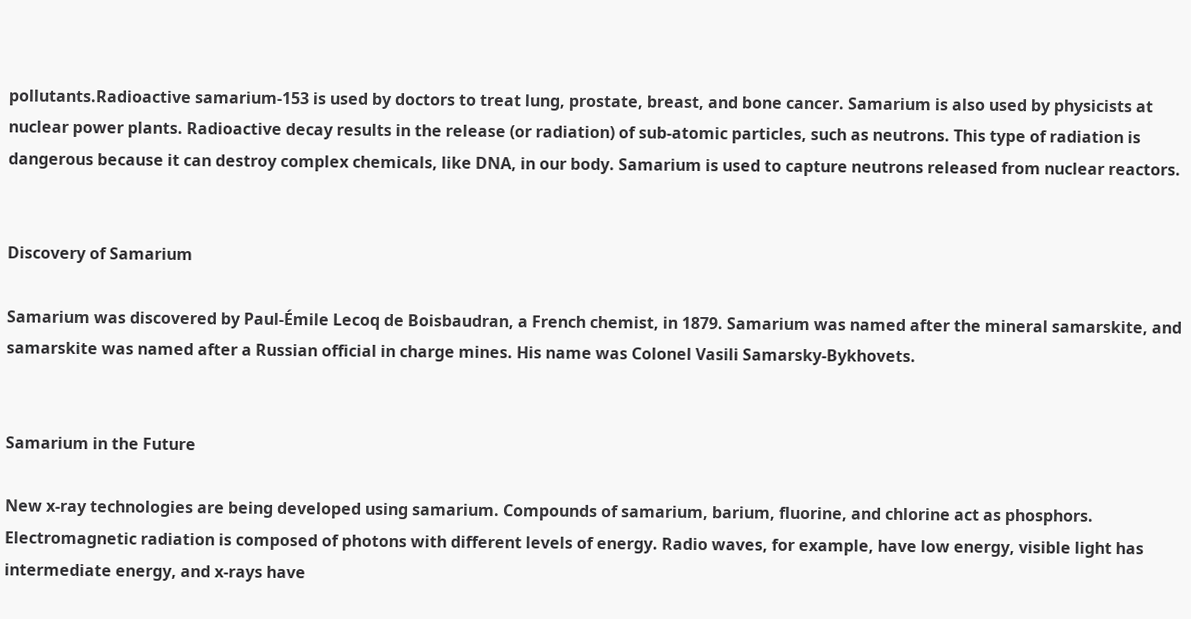pollutants.Radioactive samarium-153 is used by doctors to treat lung, prostate, breast, and bone cancer. Samarium is also used by physicists at nuclear power plants. Radioactive decay results in the release (or radiation) of sub-atomic particles, such as neutrons. This type of radiation is dangerous because it can destroy complex chemicals, like DNA, in our body. Samarium is used to capture neutrons released from nuclear reactors.


Discovery of Samarium

Samarium was discovered by Paul-Émile Lecoq de Boisbaudran, a French chemist, in 1879. Samarium was named after the mineral samarskite, and samarskite was named after a Russian official in charge mines. His name was Colonel Vasili Samarsky-Bykhovets.


Samarium in the Future

New x-ray technologies are being developed using samarium. Compounds of samarium, barium, fluorine, and chlorine act as phosphors. Electromagnetic radiation is composed of photons with different levels of energy. Radio waves, for example, have low energy, visible light has intermediate energy, and x-rays have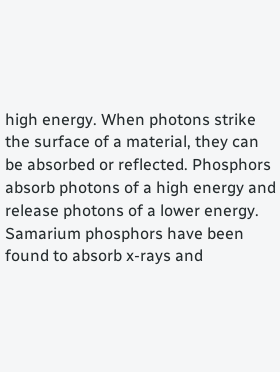high energy. When photons strike the surface of a material, they can be absorbed or reflected. Phosphors absorb photons of a high energy and release photons of a lower energy. Samarium phosphors have been found to absorb x-rays and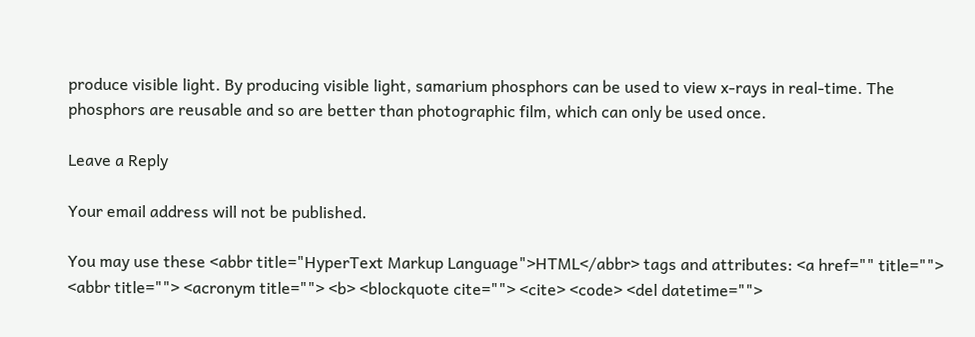produce visible light. By producing visible light, samarium phosphors can be used to view x-rays in real-time. The phosphors are reusable and so are better than photographic film, which can only be used once.

Leave a Reply

Your email address will not be published.

You may use these <abbr title="HyperText Markup Language">HTML</abbr> tags and attributes: <a href="" title=""> <abbr title=""> <acronym title=""> <b> <blockquote cite=""> <cite> <code> <del datetime="">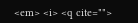<em> <i> <q cite="">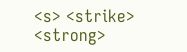<s> <strike> <strong>